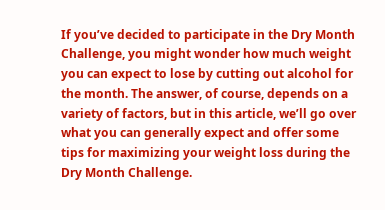If you’ve decided to participate in the Dry Month Challenge, you might wonder how much weight you can expect to lose by cutting out alcohol for the month. The answer, of course, depends on a variety of factors, but in this article, we’ll go over what you can generally expect and offer some tips for maximizing your weight loss during the Dry Month Challenge.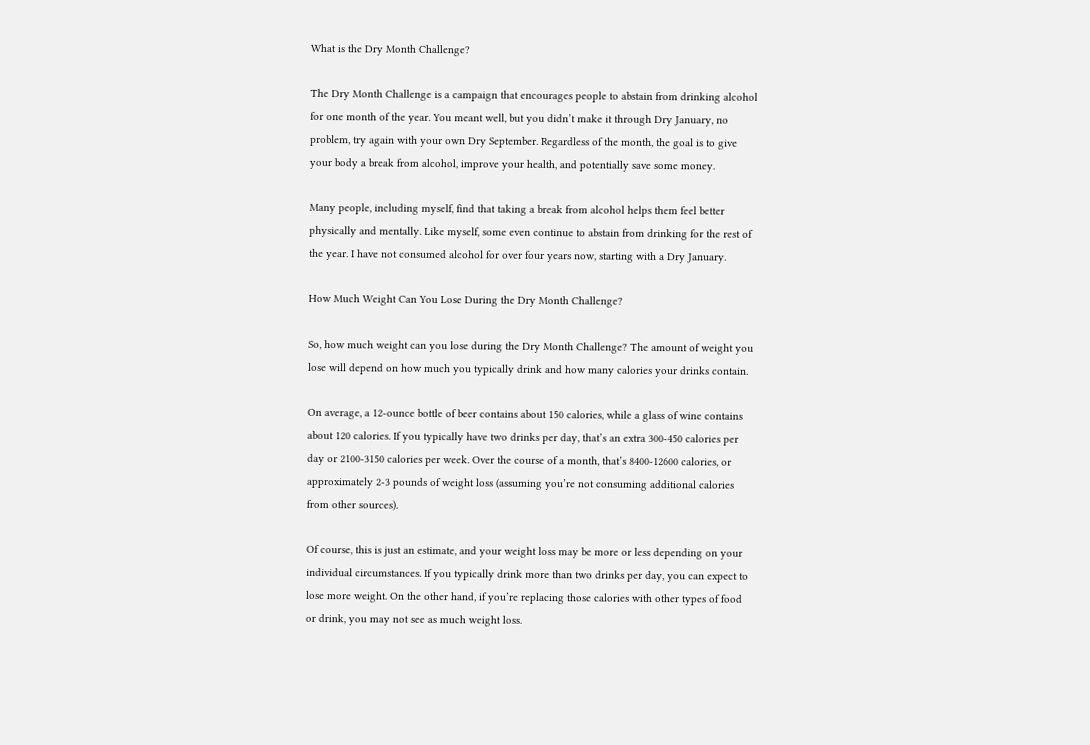What is the Dry Month Challenge?

The Dry Month Challenge is a campaign that encourages people to abstain from drinking alcohol for one month of the year. You meant well, but you didn’t make it through Dry January, no problem, try again with your own Dry September. Regardless of the month, the goal is to give your body a break from alcohol, improve your health, and potentially save some money.

Many people, including myself, find that taking a break from alcohol helps them feel better physically and mentally. Like myself, some even continue to abstain from drinking for the rest of the year. I have not consumed alcohol for over four years now, starting with a Dry January.

How Much Weight Can You Lose During the Dry Month Challenge?

So, how much weight can you lose during the Dry Month Challenge? The amount of weight you lose will depend on how much you typically drink and how many calories your drinks contain.

On average, a 12-ounce bottle of beer contains about 150 calories, while a glass of wine contains about 120 calories. If you typically have two drinks per day, that’s an extra 300-450 calories per day or 2100-3150 calories per week. Over the course of a month, that’s 8400-12600 calories, or approximately 2-3 pounds of weight loss (assuming you’re not consuming additional calories from other sources).

Of course, this is just an estimate, and your weight loss may be more or less depending on your individual circumstances. If you typically drink more than two drinks per day, you can expect to lose more weight. On the other hand, if you’re replacing those calories with other types of food or drink, you may not see as much weight loss.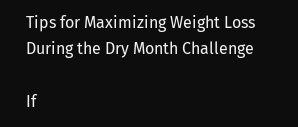Tips for Maximizing Weight Loss During the Dry Month Challenge

If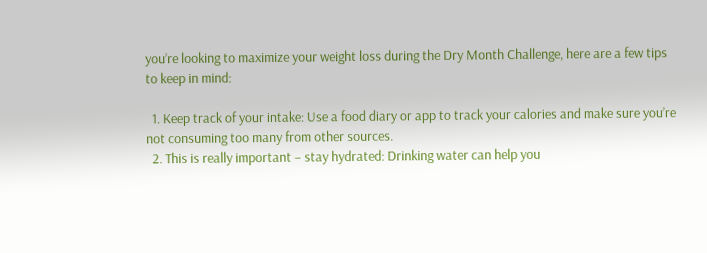you’re looking to maximize your weight loss during the Dry Month Challenge, here are a few tips to keep in mind:

  1. Keep track of your intake: Use a food diary or app to track your calories and make sure you’re not consuming too many from other sources.
  2. This is really important – stay hydrated: Drinking water can help you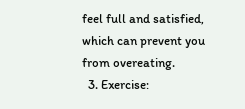feel full and satisfied, which can prevent you from overeating.
  3. Exercise: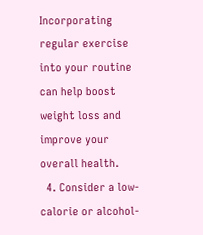Incorporating regular exercise into your routine can help boost weight loss and improve your overall health.
  4. Consider a low-calorie or alcohol-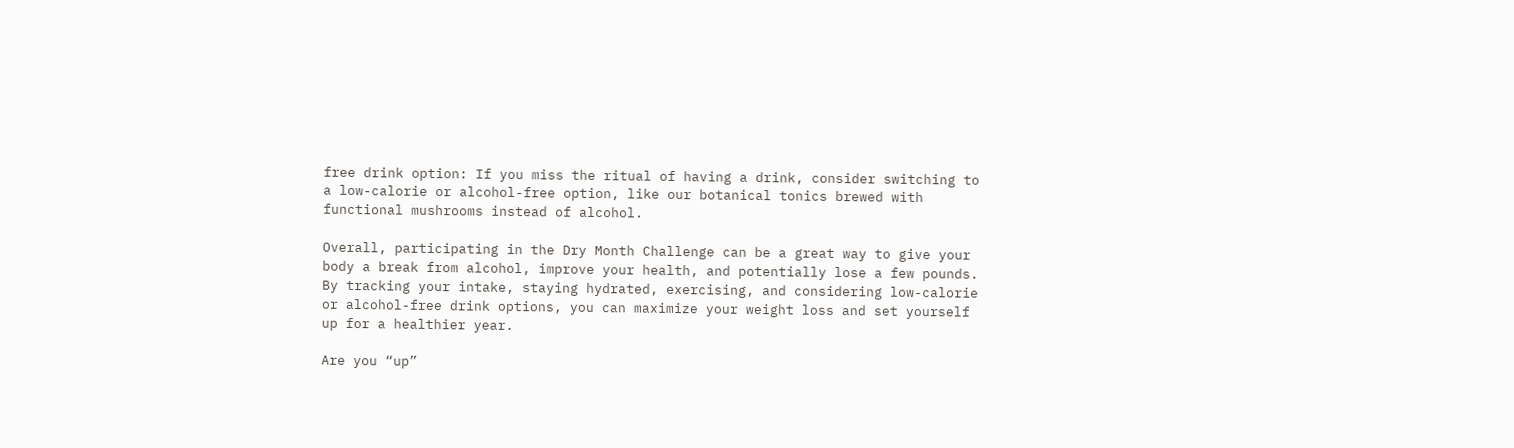free drink option: If you miss the ritual of having a drink, consider switching to a low-calorie or alcohol-free option, like our botanical tonics brewed with functional mushrooms instead of alcohol.

Overall, participating in the Dry Month Challenge can be a great way to give your body a break from alcohol, improve your health, and potentially lose a few pounds. By tracking your intake, staying hydrated, exercising, and considering low-calorie or alcohol-free drink options, you can maximize your weight loss and set yourself up for a healthier year.

Are you “up”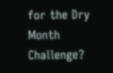for the Dry Month Challenge?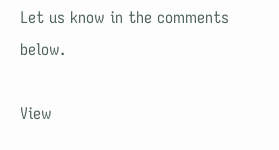Let us know in the comments below.

View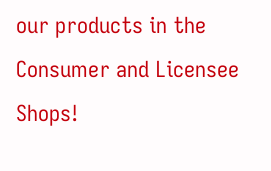our products in the Consumer and Licensee Shops!